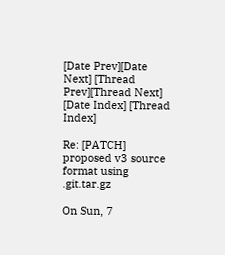[Date Prev][Date Next] [Thread Prev][Thread Next] [Date Index] [Thread Index]

Re: [PATCH] proposed v3 source format using .git.tar.gz

On Sun, 7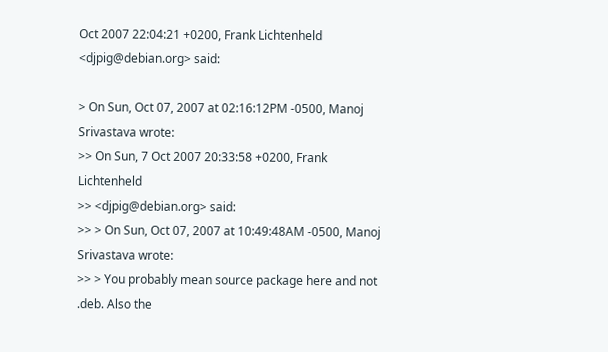Oct 2007 22:04:21 +0200, Frank Lichtenheld <djpig@debian.org> said:

> On Sun, Oct 07, 2007 at 02:16:12PM -0500, Manoj Srivastava wrote:
>> On Sun, 7 Oct 2007 20:33:58 +0200, Frank Lichtenheld
>> <djpig@debian.org> said:
>> > On Sun, Oct 07, 2007 at 10:49:48AM -0500, Manoj Srivastava wrote:
>> > You probably mean source package here and not .deb. Also the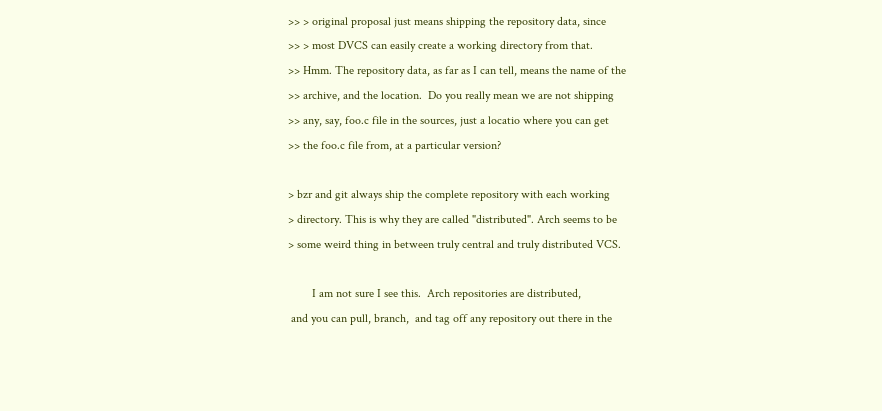>> > original proposal just means shipping the repository data, since
>> > most DVCS can easily create a working directory from that.
>> Hmm. The repository data, as far as I can tell, means the name of the
>> archive, and the location.  Do you really mean we are not shipping
>> any, say, foo.c file in the sources, just a locatio where you can get
>> the foo.c file from, at a particular version?

> bzr and git always ship the complete repository with each working
> directory. This is why they are called "distributed". Arch seems to be
> some weird thing in between truly central and truly distributed VCS.

        I am not sure I see this.  Arch repositories are distributed,
 and you can pull, branch,  and tag off any repository out there in the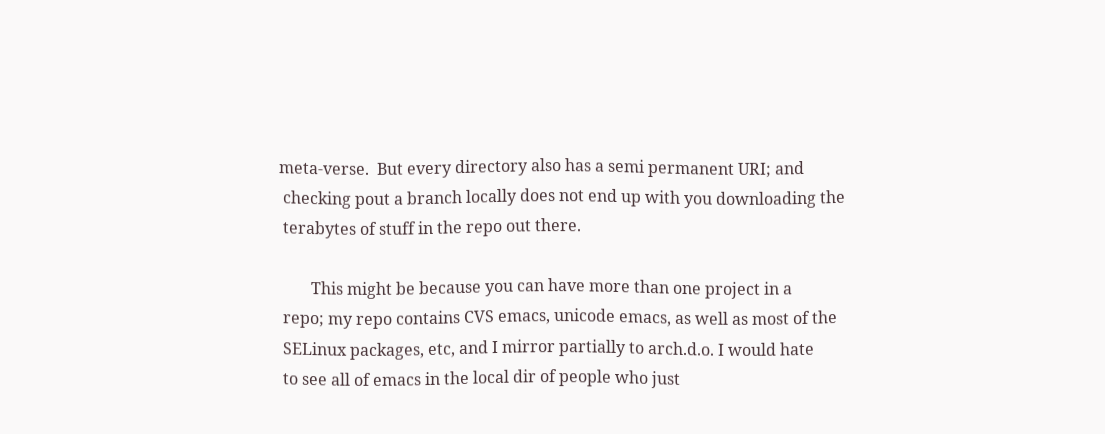meta-verse.  But every directory also has a semi permanent URI; and
 checking pout a branch locally does not end up with you downloading the
 terabytes of stuff in the repo out there.

        This might be because you can have more than one project in a
 repo; my repo contains CVS emacs, unicode emacs, as well as most of the
 SELinux packages, etc, and I mirror partially to arch.d.o. I would hate
 to see all of emacs in the local dir of people who just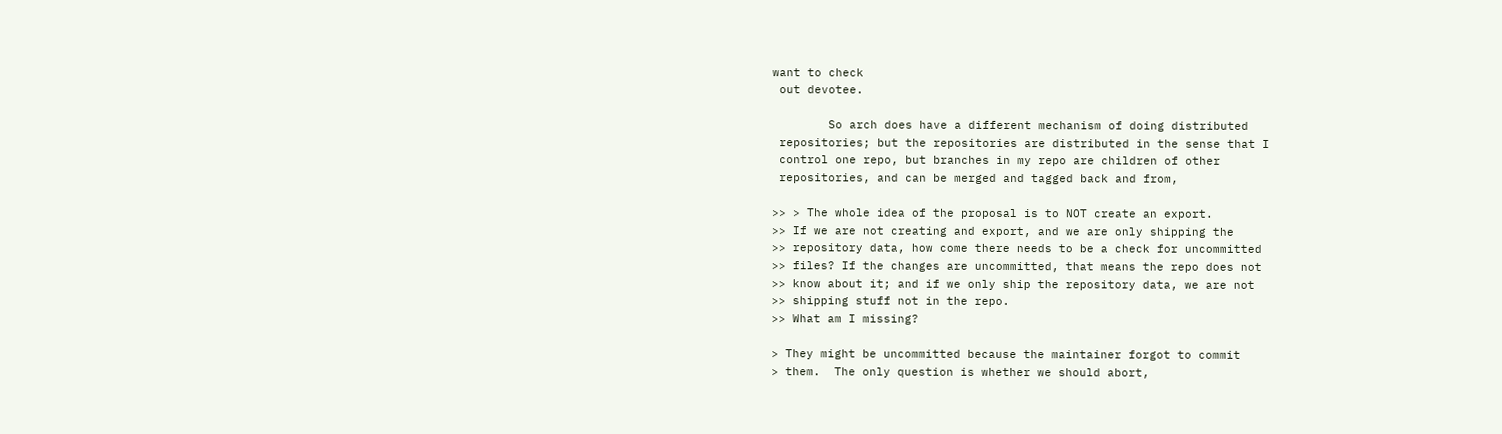want to check
 out devotee.

        So arch does have a different mechanism of doing distributed
 repositories; but the repositories are distributed in the sense that I
 control one repo, but branches in my repo are children of other
 repositories, and can be merged and tagged back and from,

>> > The whole idea of the proposal is to NOT create an export.
>> If we are not creating and export, and we are only shipping the
>> repository data, how come there needs to be a check for uncommitted
>> files? If the changes are uncommitted, that means the repo does not
>> know about it; and if we only ship the repository data, we are not
>> shipping stuff not in the repo.
>> What am I missing?

> They might be uncommitted because the maintainer forgot to commit
> them.  The only question is whether we should abort,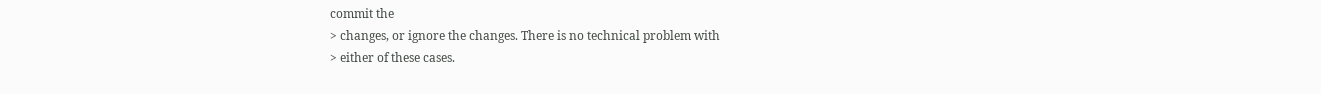commit the
> changes, or ignore the changes. There is no technical problem with
> either of these cases.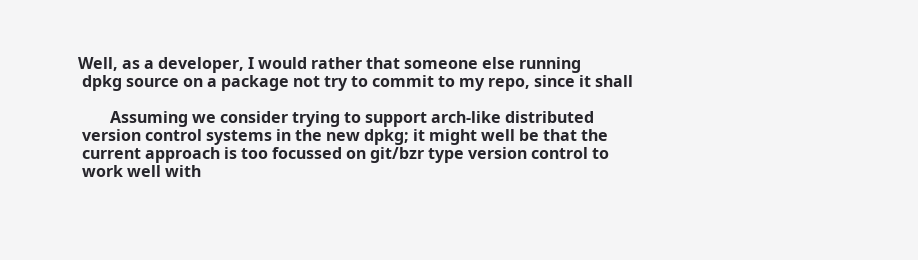Well, as a developer, I would rather that someone else running
 dpkg source on a package not try to commit to my repo, since it shall

        Assuming we consider trying to support arch-like distributed
 version control systems in the new dpkg; it might well be that the
 current approach is too focussed on git/bzr type version control to
 work well with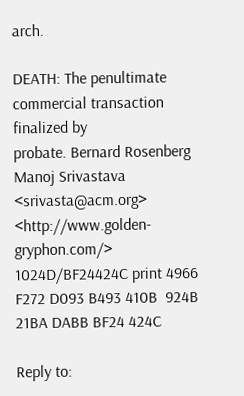arch.

DEATH: The penultimate commercial transaction finalized by
probate. Bernard Rosenberg
Manoj Srivastava <srivasta@acm.org> <http://www.golden-gryphon.com/>
1024D/BF24424C print 4966 F272 D093 B493 410B  924B 21BA DABB BF24 424C

Reply to: